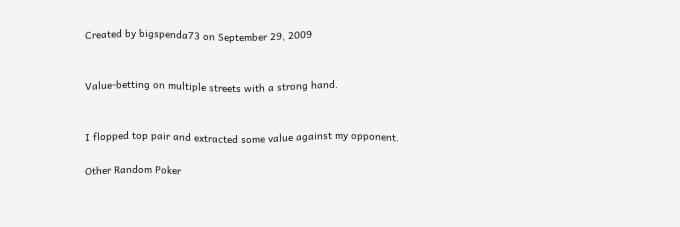Created by bigspenda73 on September 29, 2009


Value-betting on multiple streets with a strong hand.


I flopped top pair and extracted some value against my opponent.

Other Random Poker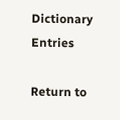Dictionary Entries

Return to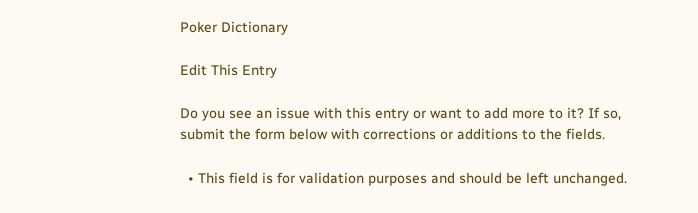Poker Dictionary

Edit This Entry

Do you see an issue with this entry or want to add more to it? If so, submit the form below with corrections or additions to the fields.

  • This field is for validation purposes and should be left unchanged.